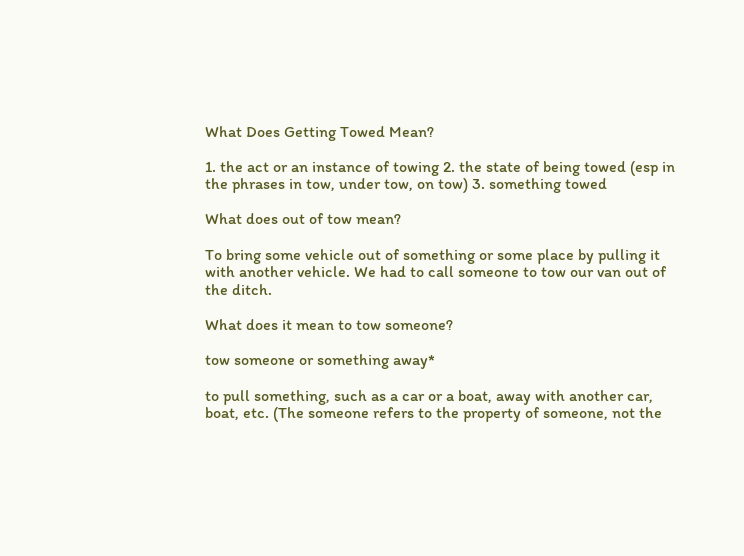What Does Getting Towed Mean?

1. the act or an instance of towing 2. the state of being towed (esp in the phrases in tow, under tow, on tow) 3. something towed

What does out of tow mean?

To bring some vehicle out of something or some place by pulling it with another vehicle. We had to call someone to tow our van out of the ditch.

What does it mean to tow someone?

tow someone or something away*

to pull something, such as a car or a boat, away with another car, boat, etc. (The someone refers to the property of someone, not the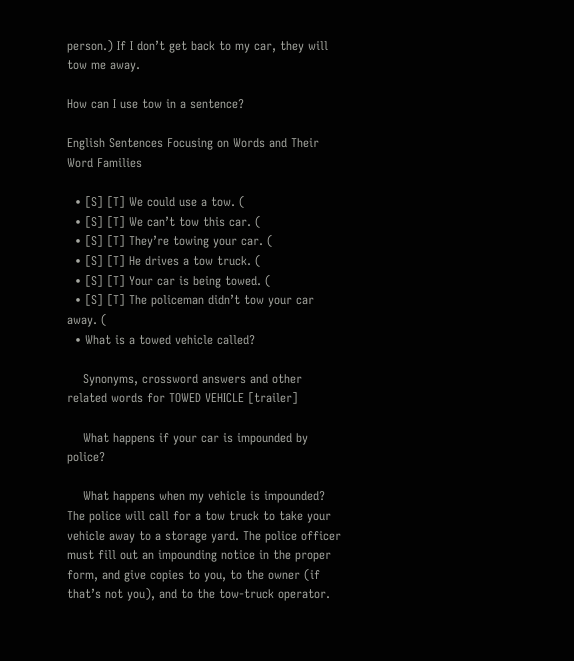person.) If I don’t get back to my car, they will tow me away.

How can I use tow in a sentence?

English Sentences Focusing on Words and Their Word Families

  • [S] [T] We could use a tow. (
  • [S] [T] We can’t tow this car. (
  • [S] [T] They’re towing your car. (
  • [S] [T] He drives a tow truck. (
  • [S] [T] Your car is being towed. (
  • [S] [T] The policeman didn’t tow your car away. (
  • What is a towed vehicle called?

    Synonyms, crossword answers and other related words for TOWED VEHICLE [trailer]

    What happens if your car is impounded by police?

    What happens when my vehicle is impounded? The police will call for a tow truck to take your vehicle away to a storage yard. The police officer must fill out an impounding notice in the proper form, and give copies to you, to the owner (if that’s not you), and to the tow-truck operator.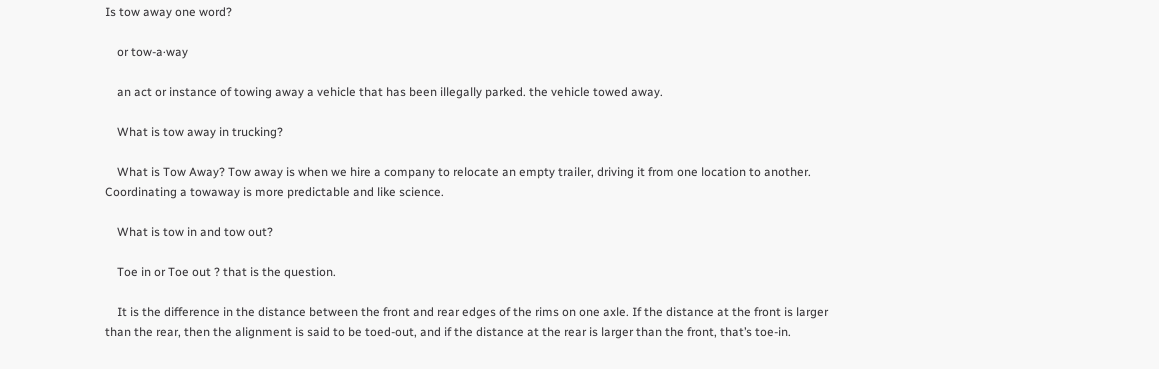Is tow away one word?

    or tow-a·way

    an act or instance of towing away a vehicle that has been illegally parked. the vehicle towed away.

    What is tow away in trucking?

    What is Tow Away? Tow away is when we hire a company to relocate an empty trailer, driving it from one location to another. Coordinating a towaway is more predictable and like science.

    What is tow in and tow out?

    Toe in or Toe out ? that is the question.

    It is the difference in the distance between the front and rear edges of the rims on one axle. If the distance at the front is larger than the rear, then the alignment is said to be toed-out, and if the distance at the rear is larger than the front, that’s toe-in.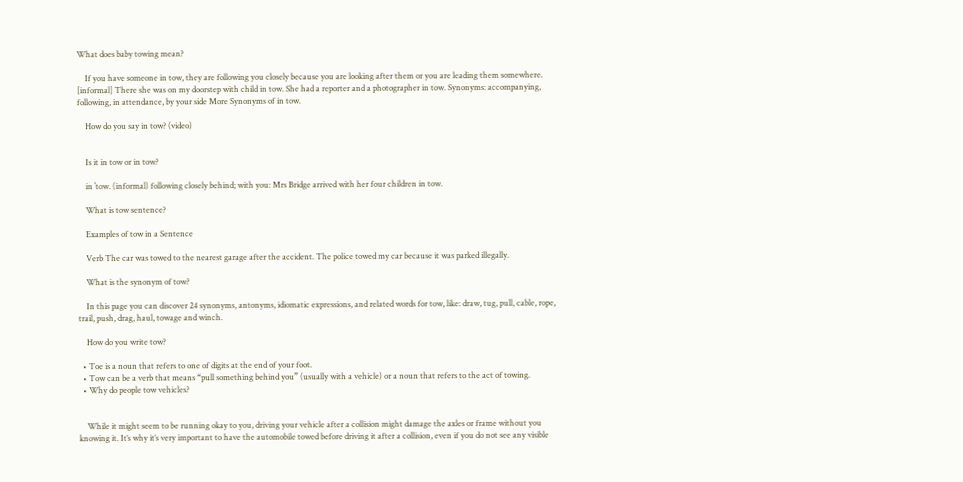What does baby towing mean?

    If you have someone in tow, they are following you closely because you are looking after them or you are leading them somewhere. [informal] There she was on my doorstep with child in tow. She had a reporter and a photographer in tow. Synonyms: accompanying, following, in attendance, by your side More Synonyms of in tow.

    How do you say in tow? (video)


    Is it in tow or in tow?

    in ˈtow. (informal) following closely behind; with you: Mrs Bridge arrived with her four children in tow.

    What is tow sentence?

    Examples of tow in a Sentence

    Verb The car was towed to the nearest garage after the accident. The police towed my car because it was parked illegally.

    What is the synonym of tow?

    In this page you can discover 24 synonyms, antonyms, idiomatic expressions, and related words for tow, like: draw, tug, pull, cable, rope, trail, push, drag, haul, towage and winch.

    How do you write tow?

  • Toe is a noun that refers to one of digits at the end of your foot.
  • Tow can be a verb that means “pull something behind you” (usually with a vehicle) or a noun that refers to the act of towing.
  • Why do people tow vehicles?


    While it might seem to be running okay to you, driving your vehicle after a collision might damage the axles or frame without you knowing it. It’s why it’s very important to have the automobile towed before driving it after a collision, even if you do not see any visible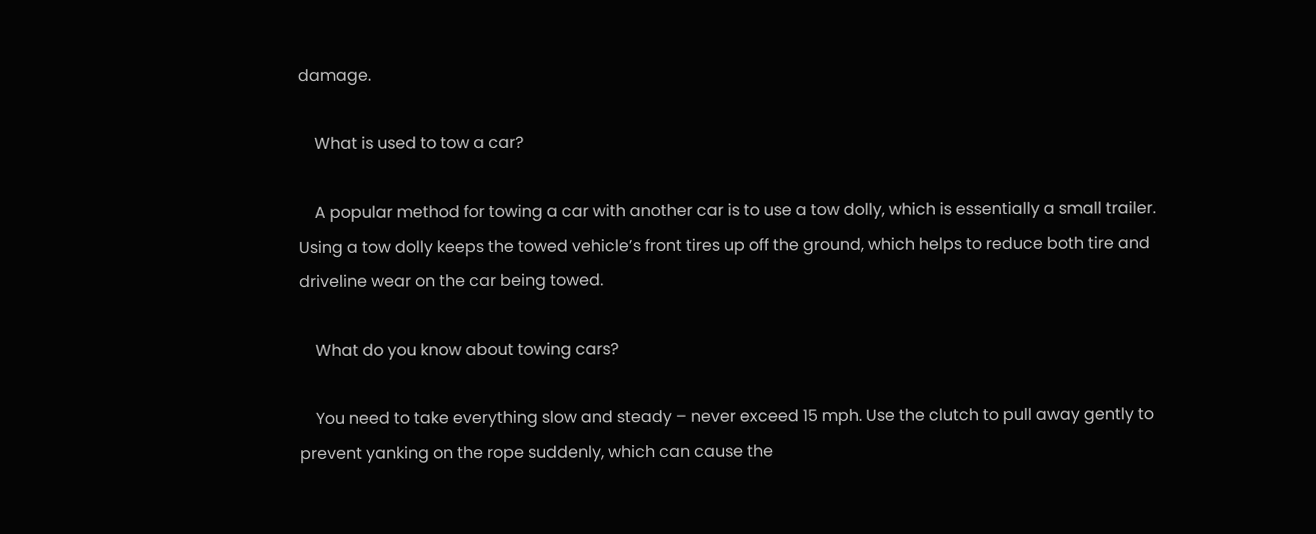damage.

    What is used to tow a car?

    A popular method for towing a car with another car is to use a tow dolly, which is essentially a small trailer. Using a tow dolly keeps the towed vehicle’s front tires up off the ground, which helps to reduce both tire and driveline wear on the car being towed.

    What do you know about towing cars?

    You need to take everything slow and steady – never exceed 15 mph. Use the clutch to pull away gently to prevent yanking on the rope suddenly, which can cause the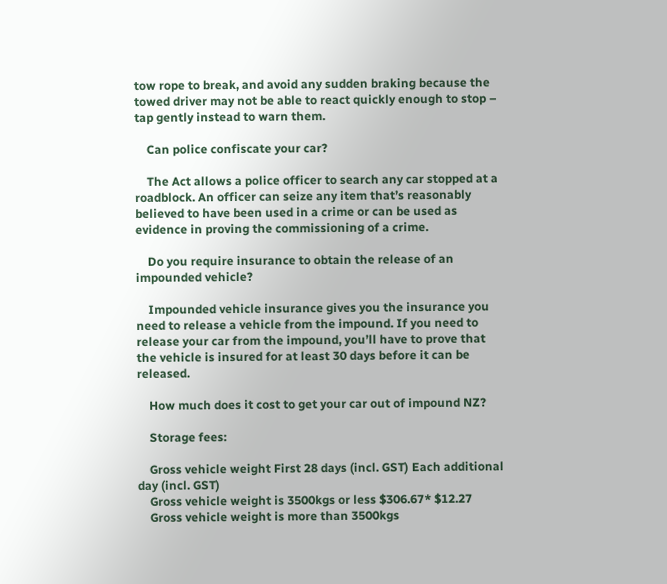tow rope to break, and avoid any sudden braking because the towed driver may not be able to react quickly enough to stop – tap gently instead to warn them.

    Can police confiscate your car?

    The Act allows a police officer to search any car stopped at a roadblock. An officer can seize any item that’s reasonably believed to have been used in a crime or can be used as evidence in proving the commissioning of a crime.

    Do you require insurance to obtain the release of an impounded vehicle?

    Impounded vehicle insurance gives you the insurance you need to release a vehicle from the impound. If you need to release your car from the impound, you’ll have to prove that the vehicle is insured for at least 30 days before it can be released.

    How much does it cost to get your car out of impound NZ?

    Storage fees:

    Gross vehicle weight First 28 days (incl. GST) Each additional day (incl. GST)
    Gross vehicle weight is 3500kgs or less $306.67* $12.27
    Gross vehicle weight is more than 3500kgs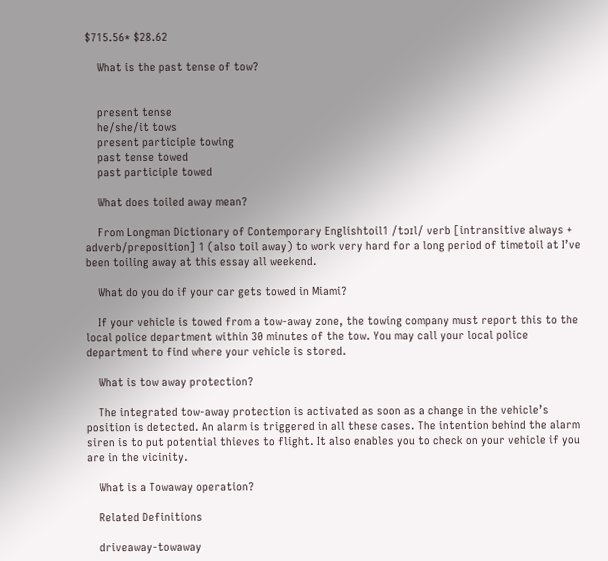$715.56* $28.62

    What is the past tense of tow?


    present tense
    he/she/it tows
    present participle towing
    past tense towed
    past participle towed

    What does toiled away mean?

    From Longman Dictionary of Contemporary Englishtoil1 /tɔɪl/ verb [intransitive always + adverb/preposition] 1 (also toil away) to work very hard for a long period of timetoil at I’ve been toiling away at this essay all weekend.

    What do you do if your car gets towed in Miami?

    If your vehicle is towed from a tow-away zone, the towing company must report this to the local police department within 30 minutes of the tow. You may call your local police department to find where your vehicle is stored.

    What is tow away protection?

    The integrated tow-away protection is activated as soon as a change in the vehicle’s position is detected. An alarm is triggered in all these cases. The intention behind the alarm siren is to put potential thieves to flight. It also enables you to check on your vehicle if you are in the vicinity.

    What is a Towaway operation?

    Related Definitions

    driveaway-towaway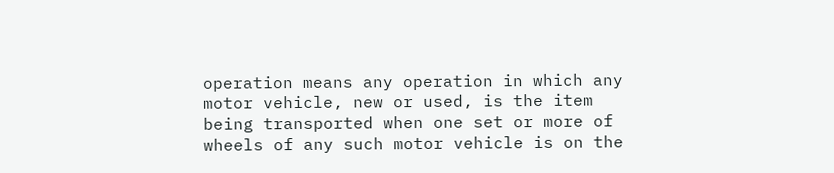operation means any operation in which any motor vehicle, new or used, is the item being transported when one set or more of wheels of any such motor vehicle is on the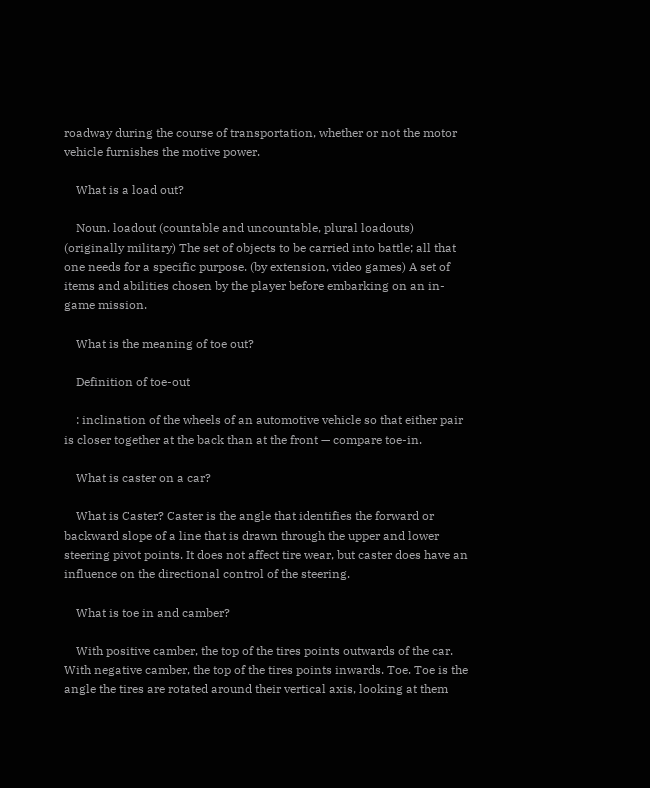roadway during the course of transportation, whether or not the motor vehicle furnishes the motive power.

    What is a load out?

    Noun. loadout (countable and uncountable, plural loadouts) (originally military) The set of objects to be carried into battle; all that one needs for a specific purpose. (by extension, video games) A set of items and abilities chosen by the player before embarking on an in-game mission.

    What is the meaning of toe out?

    Definition of toe-out

    : inclination of the wheels of an automotive vehicle so that either pair is closer together at the back than at the front — compare toe-in.

    What is caster on a car?

    What is Caster? Caster is the angle that identifies the forward or backward slope of a line that is drawn through the upper and lower steering pivot points. It does not affect tire wear, but caster does have an influence on the directional control of the steering.

    What is toe in and camber?

    With positive camber, the top of the tires points outwards of the car. With negative camber, the top of the tires points inwards. Toe. Toe is the angle the tires are rotated around their vertical axis, looking at them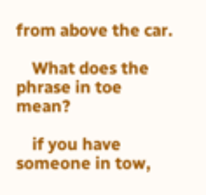from above the car.

    What does the phrase in toe mean?

    if you have someone in tow,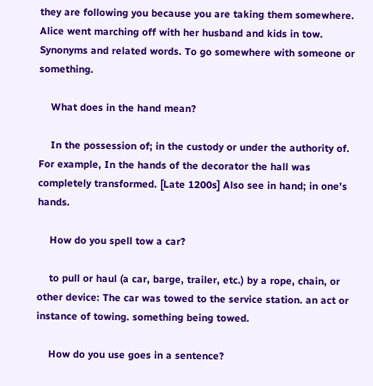they are following you because you are taking them somewhere. Alice went marching off with her husband and kids in tow. Synonyms and related words. To go somewhere with someone or something.

    What does in the hand mean?

    In the possession of; in the custody or under the authority of. For example, In the hands of the decorator the hall was completely transformed. [Late 1200s] Also see in hand; in one’s hands.

    How do you spell tow a car?

    to pull or haul (a car, barge, trailer, etc.) by a rope, chain, or other device: The car was towed to the service station. an act or instance of towing. something being towed.

    How do you use goes in a sentence?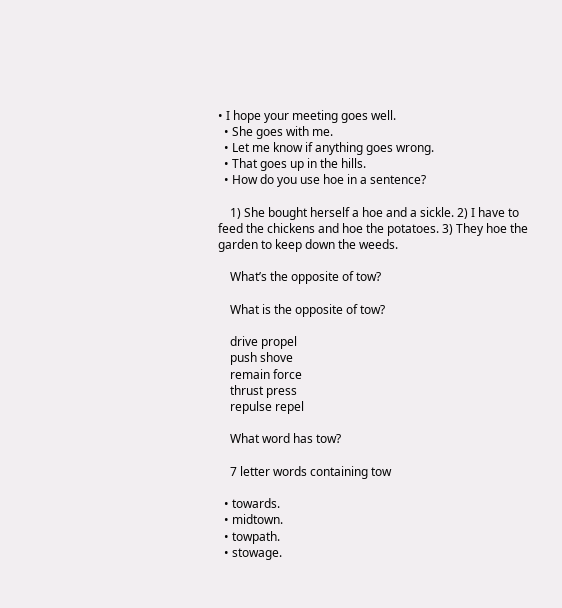• I hope your meeting goes well.
  • She goes with me.
  • Let me know if anything goes wrong.
  • That goes up in the hills.
  • How do you use hoe in a sentence?

    1) She bought herself a hoe and a sickle. 2) I have to feed the chickens and hoe the potatoes. 3) They hoe the garden to keep down the weeds.

    What’s the opposite of tow?

    What is the opposite of tow?

    drive propel
    push shove
    remain force
    thrust press
    repulse repel

    What word has tow?

    7 letter words containing tow

  • towards.
  • midtown.
  • towpath.
  • stowage.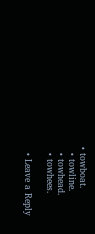• towboat.
  • towline.
  • towhead.
  • towhees.

  • Leave a Reply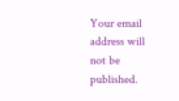Your email address will not be published.